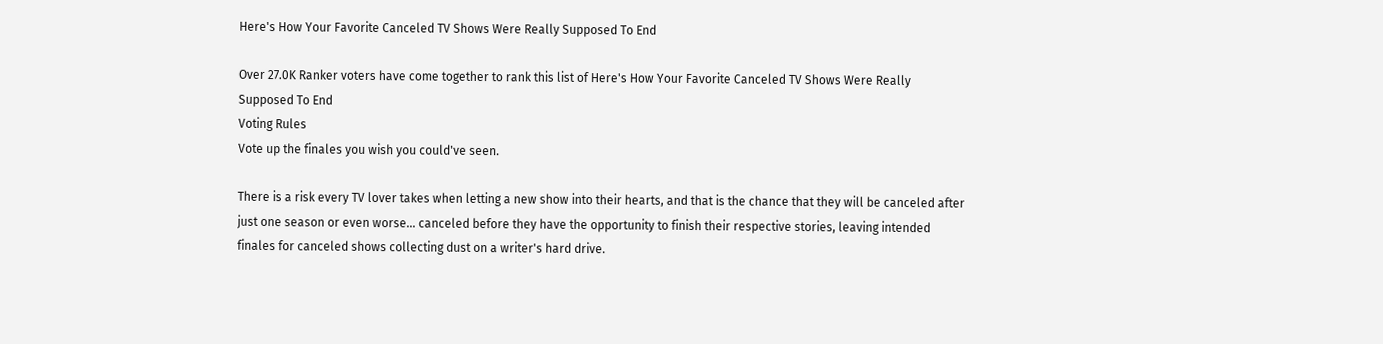Here's How Your Favorite Canceled TV Shows Were Really Supposed To End

Over 27.0K Ranker voters have come together to rank this list of Here's How Your Favorite Canceled TV Shows Were Really Supposed To End
Voting Rules
Vote up the finales you wish you could've seen.

There is a risk every TV lover takes when letting a new show into their hearts, and that is the chance that they will be canceled after just one season or even worse... canceled before they have the opportunity to finish their respective stories, leaving intended finales for canceled shows collecting dust on a writer's hard drive.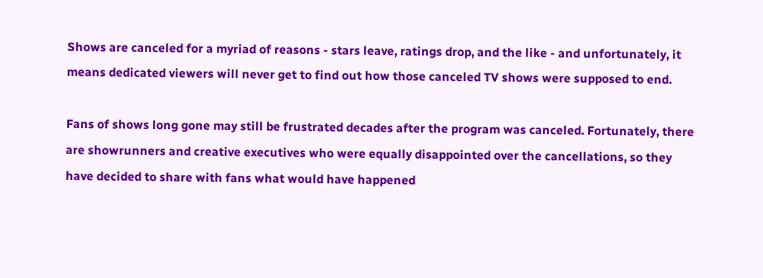Shows are canceled for a myriad of reasons - stars leave, ratings drop, and the like - and unfortunately, it means dedicated viewers will never get to find out how those canceled TV shows were supposed to end.

Fans of shows long gone may still be frustrated decades after the program was canceled. Fortunately, there are showrunners and creative executives who were equally disappointed over the cancellations, so they have decided to share with fans what would have happened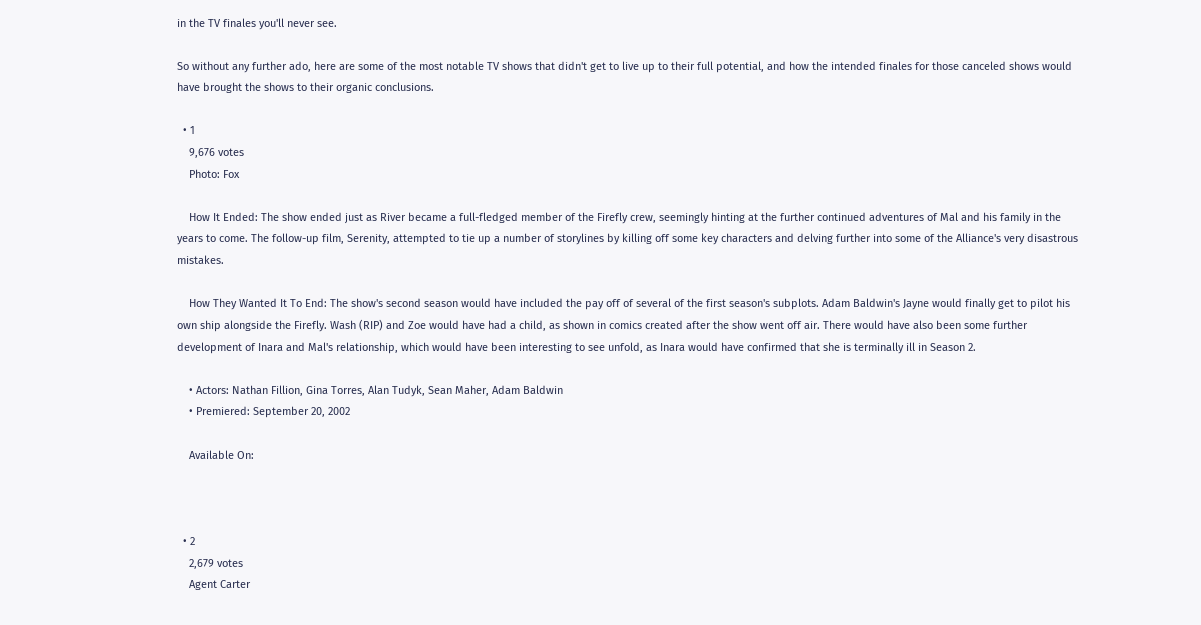in the TV finales you'll never see.

So without any further ado, here are some of the most notable TV shows that didn't get to live up to their full potential, and how the intended finales for those canceled shows would have brought the shows to their organic conclusions.

  • 1
    9,676 votes
    Photo: Fox

    How It Ended: The show ended just as River became a full-fledged member of the Firefly crew, seemingly hinting at the further continued adventures of Mal and his family in the years to come. The follow-up film, Serenity, attempted to tie up a number of storylines by killing off some key characters and delving further into some of the Alliance's very disastrous mistakes.

    How They Wanted It To End: The show's second season would have included the pay off of several of the first season's subplots. Adam Baldwin's Jayne would finally get to pilot his own ship alongside the Firefly. Wash (RIP) and Zoe would have had a child, as shown in comics created after the show went off air. There would have also been some further development of Inara and Mal's relationship, which would have been interesting to see unfold, as Inara would have confirmed that she is terminally ill in Season 2.

    • Actors: Nathan Fillion, Gina Torres, Alan Tudyk, Sean Maher, Adam Baldwin
    • Premiered: September 20, 2002

    Available On:



  • 2
    2,679 votes
    Agent Carter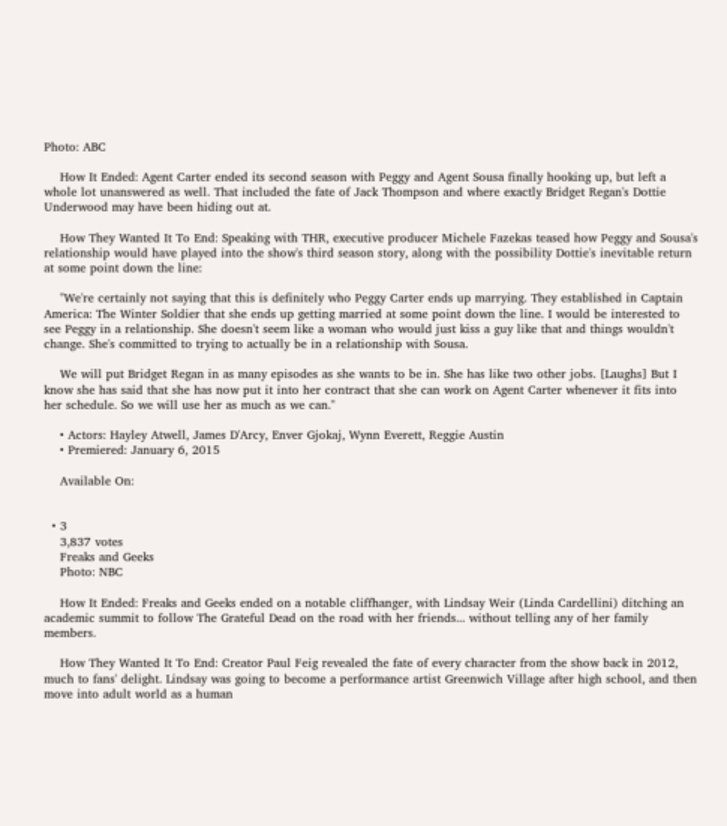Photo: ABC

    How It Ended: Agent Carter ended its second season with Peggy and Agent Sousa finally hooking up, but left a whole lot unanswered as well. That included the fate of Jack Thompson and where exactly Bridget Regan's Dottie Underwood may have been hiding out at.

    How They Wanted It To End: Speaking with THR, executive producer Michele Fazekas teased how Peggy and Sousa's relationship would have played into the show's third season story, along with the possibility Dottie's inevitable return at some point down the line:

    "We're certainly not saying that this is definitely who Peggy Carter ends up marrying. They established in Captain America: The Winter Soldier that she ends up getting married at some point down the line. I would be interested to see Peggy in a relationship. She doesn't seem like a woman who would just kiss a guy like that and things wouldn't change. She's committed to trying to actually be in a relationship with Sousa.

    We will put Bridget Regan in as many episodes as she wants to be in. She has like two other jobs. [Laughs] But I know she has said that she has now put it into her contract that she can work on Agent Carter whenever it fits into her schedule. So we will use her as much as we can."

    • Actors: Hayley Atwell, James D'Arcy, Enver Gjokaj, Wynn Everett, Reggie Austin
    • Premiered: January 6, 2015

    Available On:


  • 3
    3,837 votes
    Freaks and Geeks
    Photo: NBC

    How It Ended: Freaks and Geeks ended on a notable cliffhanger, with Lindsay Weir (Linda Cardellini) ditching an academic summit to follow The Grateful Dead on the road with her friends... without telling any of her family members.

    How They Wanted It To End: Creator Paul Feig revealed the fate of every character from the show back in 2012, much to fans' delight. Lindsay was going to become a performance artist Greenwich Village after high school, and then move into adult world as a human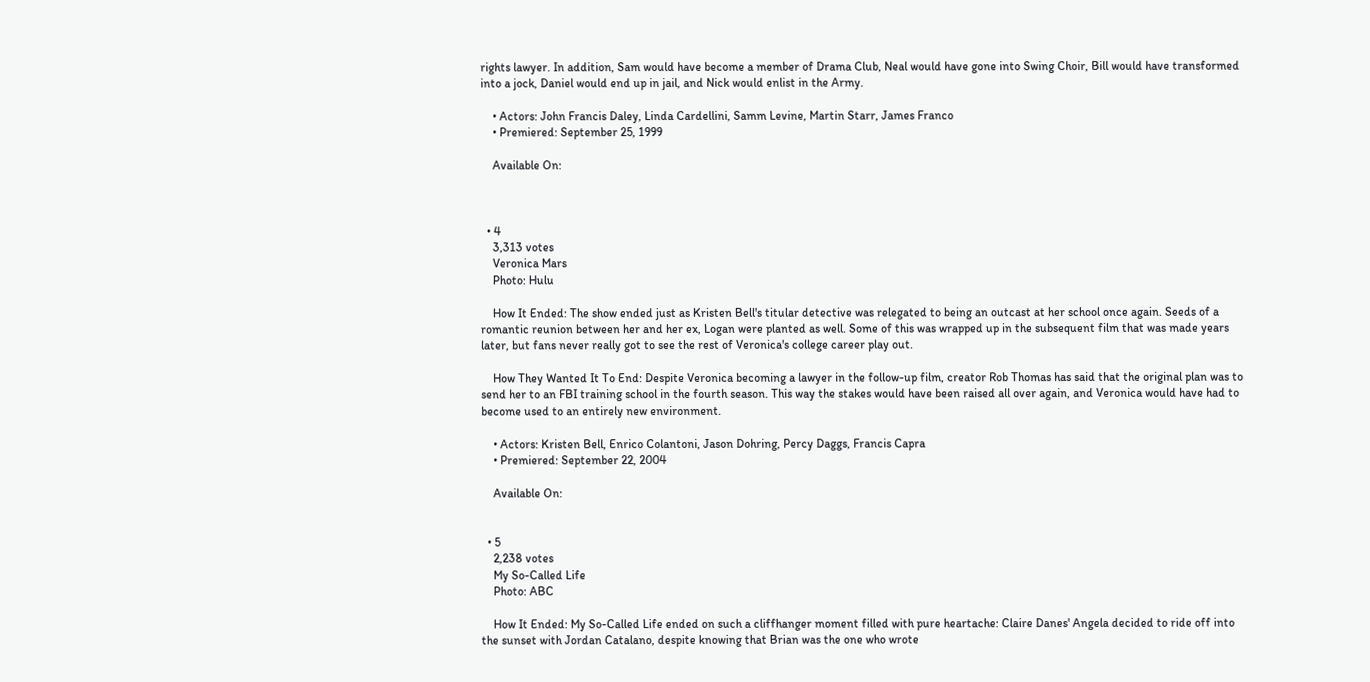rights lawyer. In addition, Sam would have become a member of Drama Club, Neal would have gone into Swing Choir, Bill would have transformed into a jock, Daniel would end up in jail, and Nick would enlist in the Army.

    • Actors: John Francis Daley, Linda Cardellini, Samm Levine, Martin Starr, James Franco
    • Premiered: September 25, 1999

    Available On:



  • 4
    3,313 votes
    Veronica Mars
    Photo: Hulu

    How It Ended: The show ended just as Kristen Bell's titular detective was relegated to being an outcast at her school once again. Seeds of a romantic reunion between her and her ex, Logan were planted as well. Some of this was wrapped up in the subsequent film that was made years later, but fans never really got to see the rest of Veronica's college career play out.

    How They Wanted It To End: Despite Veronica becoming a lawyer in the follow-up film, creator Rob Thomas has said that the original plan was to send her to an FBI training school in the fourth season. This way the stakes would have been raised all over again, and Veronica would have had to become used to an entirely new environment.

    • Actors: Kristen Bell, Enrico Colantoni, Jason Dohring, Percy Daggs, Francis Capra
    • Premiered: September 22, 2004

    Available On:


  • 5
    2,238 votes
    My So-Called Life
    Photo: ABC

    How It Ended: My So-Called Life ended on such a cliffhanger moment filled with pure heartache: Claire Danes' Angela decided to ride off into the sunset with Jordan Catalano, despite knowing that Brian was the one who wrote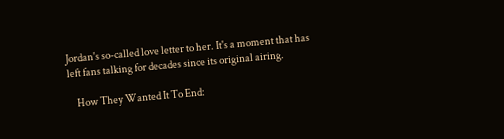Jordan's so-called love letter to her. It's a moment that has left fans talking for decades since its original airing.

    How They Wanted It To End: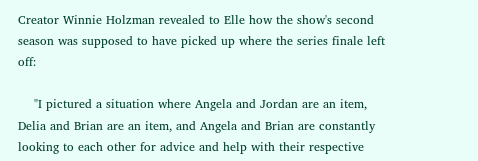Creator Winnie Holzman revealed to Elle how the show's second season was supposed to have picked up where the series finale left off:

    "I pictured a situation where Angela and Jordan are an item, Delia and Brian are an item, and Angela and Brian are constantly looking to each other for advice and help with their respective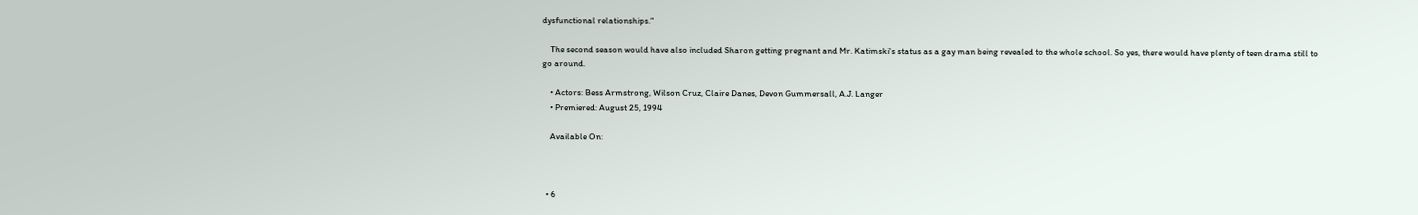dysfunctional relationships."

    The second season would have also included Sharon getting pregnant and Mr. Katimski's status as a gay man being revealed to the whole school. So yes, there would have plenty of teen drama still to go around.

    • Actors: Bess Armstrong, Wilson Cruz, Claire Danes, Devon Gummersall, A.J. Langer
    • Premiered: August 25, 1994

    Available On:



  • 6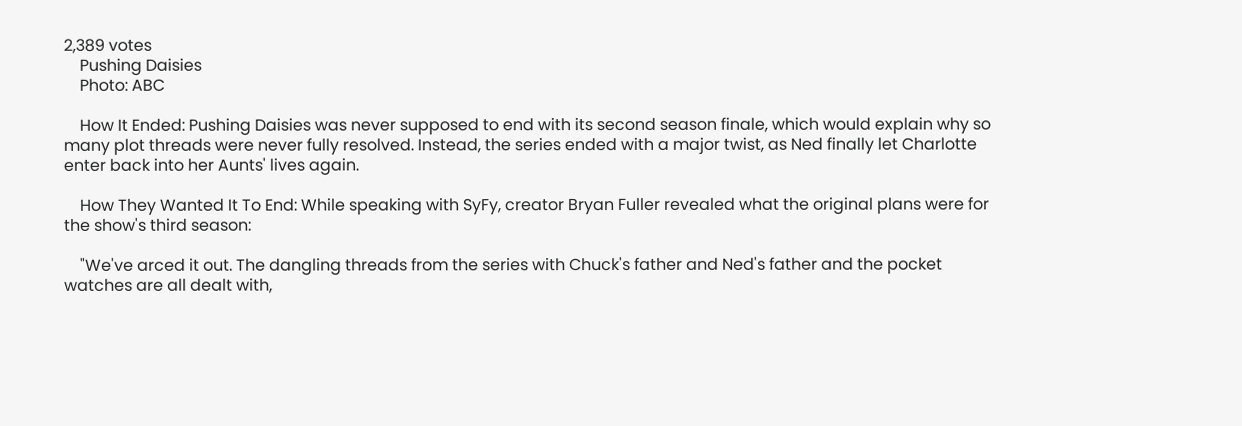2,389 votes
    Pushing Daisies
    Photo: ABC

    How It Ended: Pushing Daisies was never supposed to end with its second season finale, which would explain why so many plot threads were never fully resolved. Instead, the series ended with a major twist, as Ned finally let Charlotte enter back into her Aunts' lives again.

    How They Wanted It To End: While speaking with SyFy, creator Bryan Fuller revealed what the original plans were for the show's third season:

    "We've arced it out. The dangling threads from the series with Chuck's father and Ned's father and the pocket watches are all dealt with,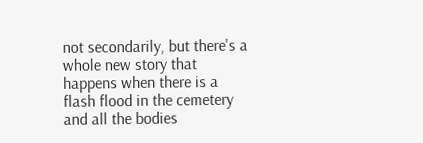not secondarily, but there's a whole new story that happens when there is a flash flood in the cemetery and all the bodies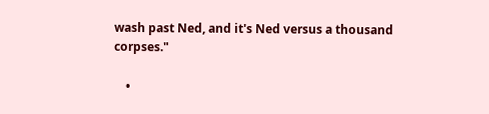wash past Ned, and it's Ned versus a thousand corpses."

    •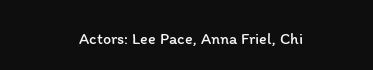Actors: Lee Pace, Anna Friel, Chi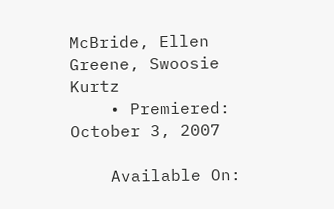McBride, Ellen Greene, Swoosie Kurtz
    • Premiered: October 3, 2007

    Available On: